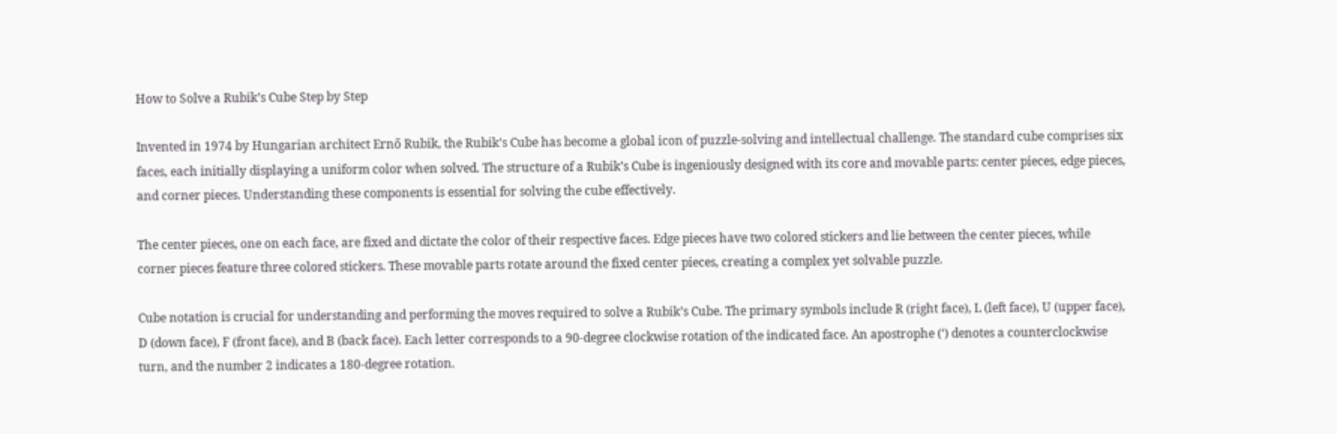How to Solve a Rubik’s Cube Step by Step

Invented in 1974 by Hungarian architect Ernő Rubik, the Rubik’s Cube has become a global icon of puzzle-solving and intellectual challenge. The standard cube comprises six faces, each initially displaying a uniform color when solved. The structure of a Rubik’s Cube is ingeniously designed with its core and movable parts: center pieces, edge pieces, and corner pieces. Understanding these components is essential for solving the cube effectively.

The center pieces, one on each face, are fixed and dictate the color of their respective faces. Edge pieces have two colored stickers and lie between the center pieces, while corner pieces feature three colored stickers. These movable parts rotate around the fixed center pieces, creating a complex yet solvable puzzle.

Cube notation is crucial for understanding and performing the moves required to solve a Rubik’s Cube. The primary symbols include R (right face), L (left face), U (upper face), D (down face), F (front face), and B (back face). Each letter corresponds to a 90-degree clockwise rotation of the indicated face. An apostrophe (‘) denotes a counterclockwise turn, and the number 2 indicates a 180-degree rotation.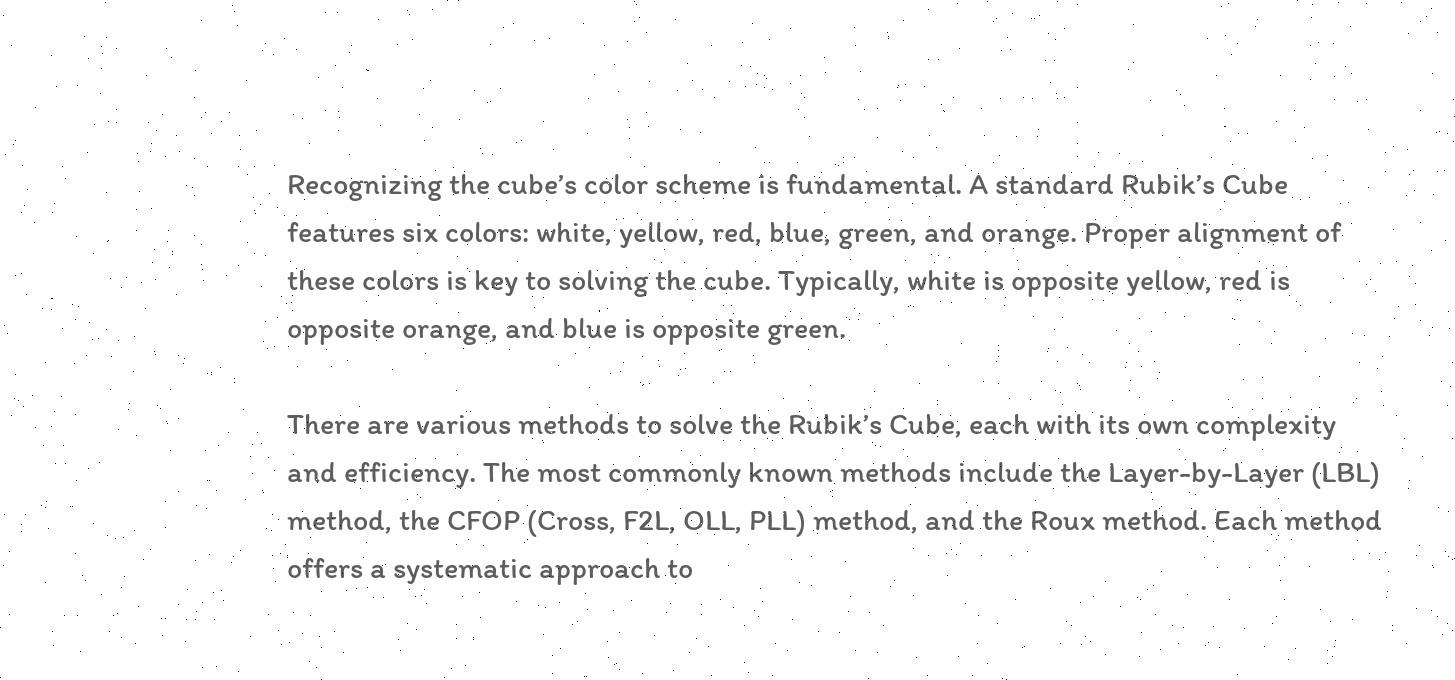Recognizing the cube’s color scheme is fundamental. A standard Rubik’s Cube features six colors: white, yellow, red, blue, green, and orange. Proper alignment of these colors is key to solving the cube. Typically, white is opposite yellow, red is opposite orange, and blue is opposite green.

There are various methods to solve the Rubik’s Cube, each with its own complexity and efficiency. The most commonly known methods include the Layer-by-Layer (LBL) method, the CFOP (Cross, F2L, OLL, PLL) method, and the Roux method. Each method offers a systematic approach to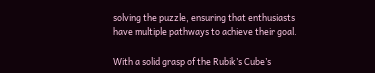solving the puzzle, ensuring that enthusiasts have multiple pathways to achieve their goal.

With a solid grasp of the Rubik’s Cube’s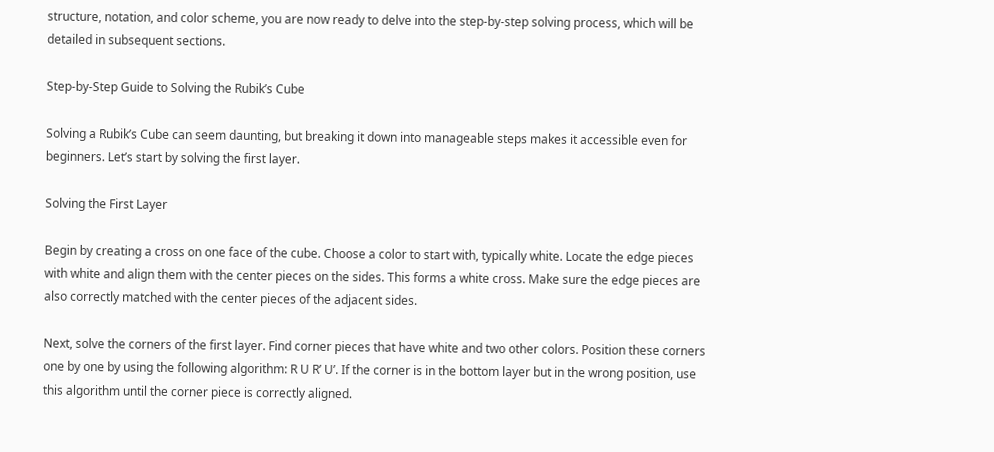structure, notation, and color scheme, you are now ready to delve into the step-by-step solving process, which will be detailed in subsequent sections.

Step-by-Step Guide to Solving the Rubik’s Cube

Solving a Rubik’s Cube can seem daunting, but breaking it down into manageable steps makes it accessible even for beginners. Let’s start by solving the first layer.

Solving the First Layer

Begin by creating a cross on one face of the cube. Choose a color to start with, typically white. Locate the edge pieces with white and align them with the center pieces on the sides. This forms a white cross. Make sure the edge pieces are also correctly matched with the center pieces of the adjacent sides.

Next, solve the corners of the first layer. Find corner pieces that have white and two other colors. Position these corners one by one by using the following algorithm: R U R’ U’. If the corner is in the bottom layer but in the wrong position, use this algorithm until the corner piece is correctly aligned.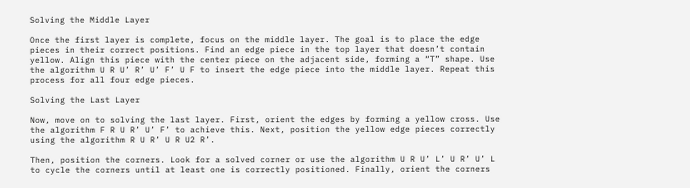Solving the Middle Layer

Once the first layer is complete, focus on the middle layer. The goal is to place the edge pieces in their correct positions. Find an edge piece in the top layer that doesn’t contain yellow. Align this piece with the center piece on the adjacent side, forming a “T” shape. Use the algorithm U R U’ R’ U’ F’ U F to insert the edge piece into the middle layer. Repeat this process for all four edge pieces.

Solving the Last Layer

Now, move on to solving the last layer. First, orient the edges by forming a yellow cross. Use the algorithm F R U R’ U’ F’ to achieve this. Next, position the yellow edge pieces correctly using the algorithm R U R’ U R U2 R’.

Then, position the corners. Look for a solved corner or use the algorithm U R U’ L’ U R’ U’ L to cycle the corners until at least one is correctly positioned. Finally, orient the corners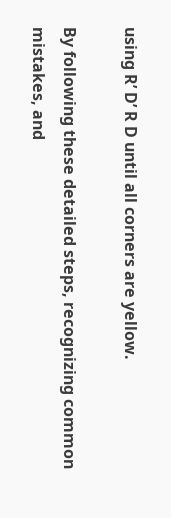using R’ D’ R D until all corners are yellow.

By following these detailed steps, recognizing common mistakes, and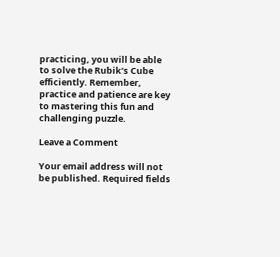practicing, you will be able to solve the Rubik’s Cube efficiently. Remember, practice and patience are key to mastering this fun and challenging puzzle.

Leave a Comment

Your email address will not be published. Required fields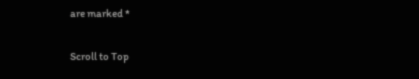are marked *

Scroll to Top